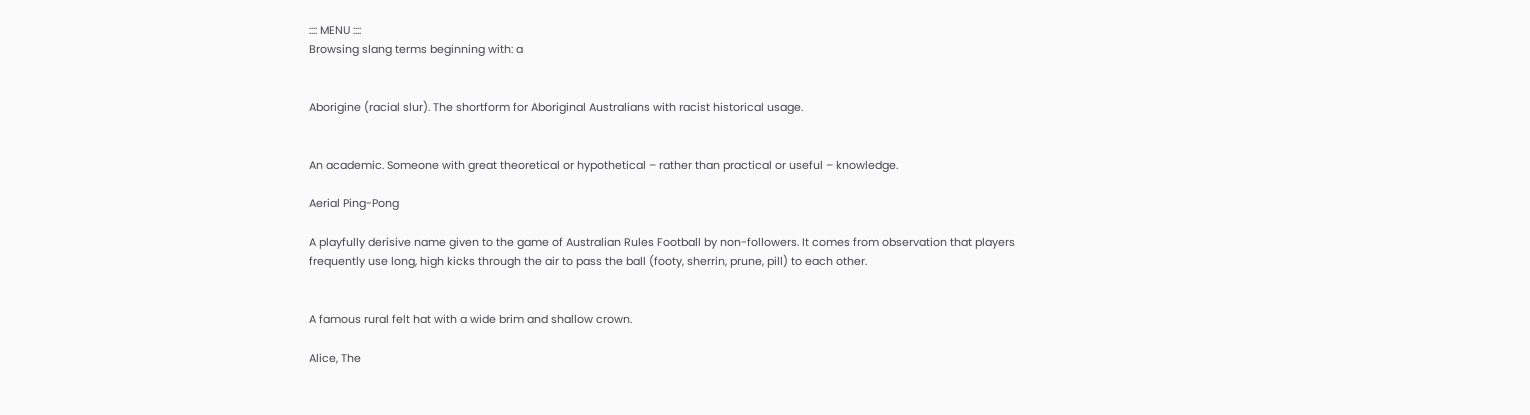:::: MENU ::::
Browsing slang terms beginning with: a


Aborigine (racial slur). The shortform for Aboriginal Australians with racist historical usage.


An academic. Someone with great theoretical or hypothetical – rather than practical or useful – knowledge.

Aerial Ping-Pong

A playfully derisive name given to the game of Australian Rules Football by non-followers. It comes from observation that players frequently use long, high kicks through the air to pass the ball (footy, sherrin, prune, pill) to each other.


A famous rural felt hat with a wide brim and shallow crown.

Alice, The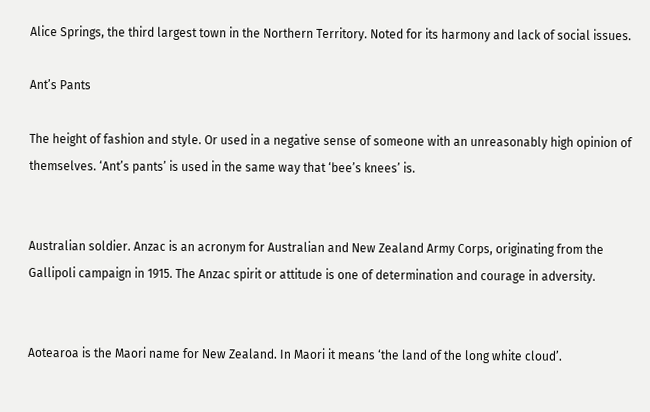Alice Springs, the third largest town in the Northern Territory. Noted for its harmony and lack of social issues.

Ant’s Pants

The height of fashion and style. Or used in a negative sense of someone with an unreasonably high opinion of themselves. ‘Ant’s pants’ is used in the same way that ‘bee’s knees’ is.


Australian soldier. Anzac is an acronym for Australian and New Zealand Army Corps, originating from the Gallipoli campaign in 1915. The Anzac spirit or attitude is one of determination and courage in adversity.


Aotearoa is the Maori name for New Zealand. In Maori it means ‘the land of the long white cloud’.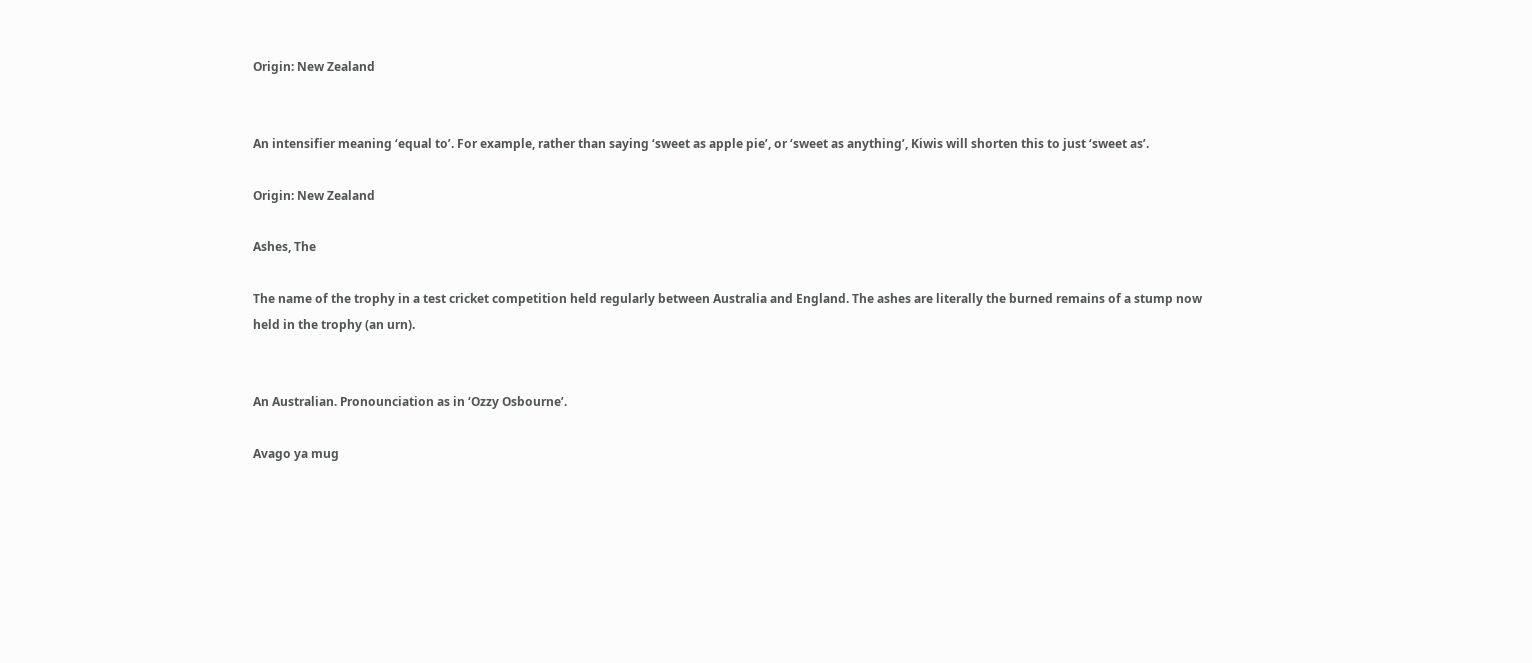Origin: New Zealand


An intensifier meaning ‘equal to’. For example, rather than saying ‘sweet as apple pie’, or ‘sweet as anything’, Kiwis will shorten this to just ‘sweet as’.

Origin: New Zealand

Ashes, The

The name of the trophy in a test cricket competition held regularly between Australia and England. The ashes are literally the burned remains of a stump now held in the trophy (an urn).


An Australian. Pronounciation as in ‘Ozzy Osbourne’.

Avago ya mug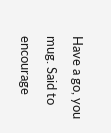Have a go, you mug. Said to encourage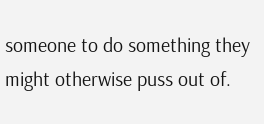someone to do something they might otherwise puss out of.